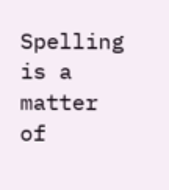Spelling is a matter of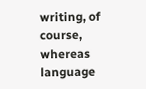writing, of course, whereas language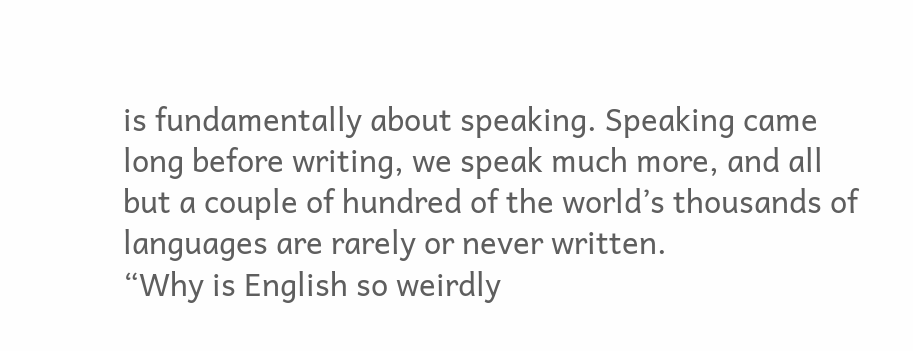is fundamentally about speaking. Speaking came long before writing, we speak much more, and all but a couple of hundred of the world’s thousands of languages are rarely or never written.
“Why is English so weirdly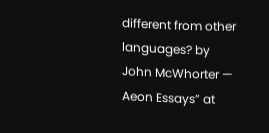different from other languages? by John McWhorter — Aeon Essays” at